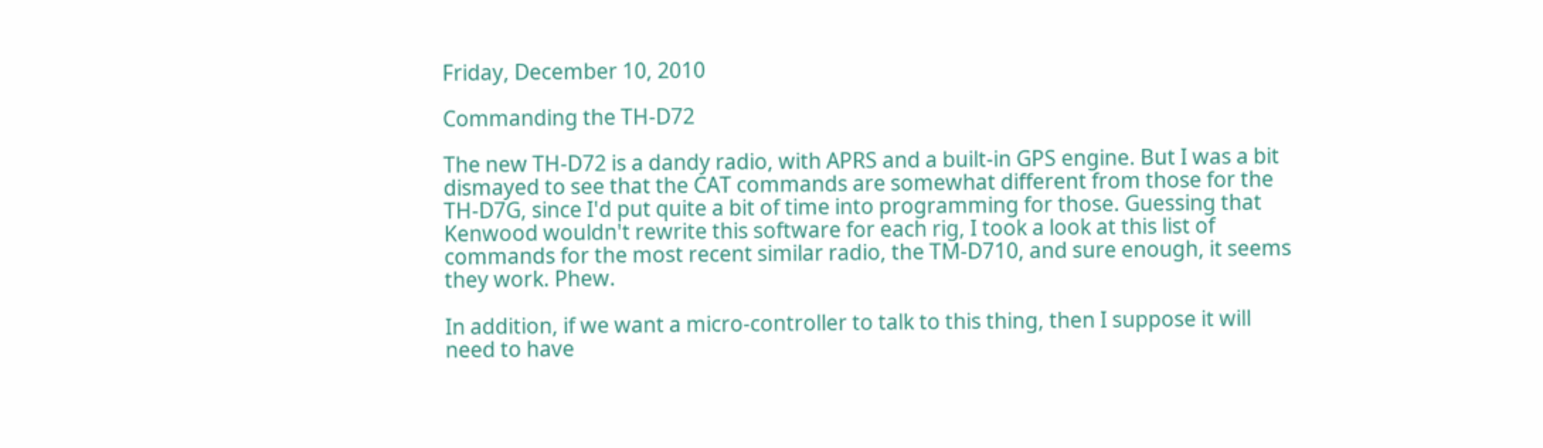Friday, December 10, 2010

Commanding the TH-D72

The new TH-D72 is a dandy radio, with APRS and a built-in GPS engine. But I was a bit dismayed to see that the CAT commands are somewhat different from those for the TH-D7G, since I'd put quite a bit of time into programming for those. Guessing that Kenwood wouldn't rewrite this software for each rig, I took a look at this list of commands for the most recent similar radio, the TM-D710, and sure enough, it seems they work. Phew.

In addition, if we want a micro-controller to talk to this thing, then I suppose it will need to have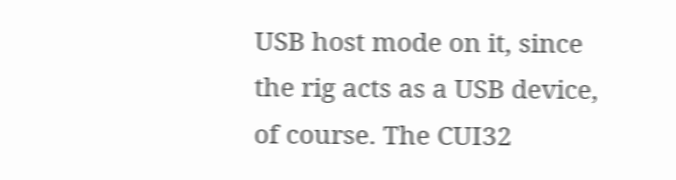USB host mode on it, since the rig acts as a USB device, of course. The CUI32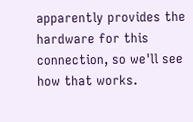apparently provides the hardware for this connection, so we'll see how that works.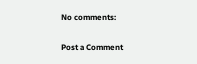No comments:

Post a Comment